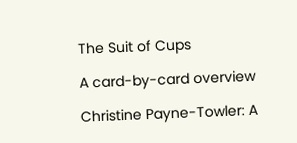The Suit of Cups

A card-by-card overview

Christine Payne-Towler: A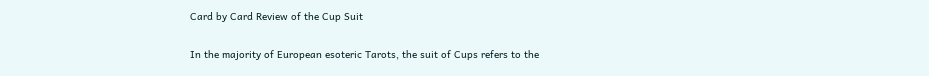Card by Card Review of the Cup Suit

In the majority of European esoteric Tarots, the suit of Cups refers to the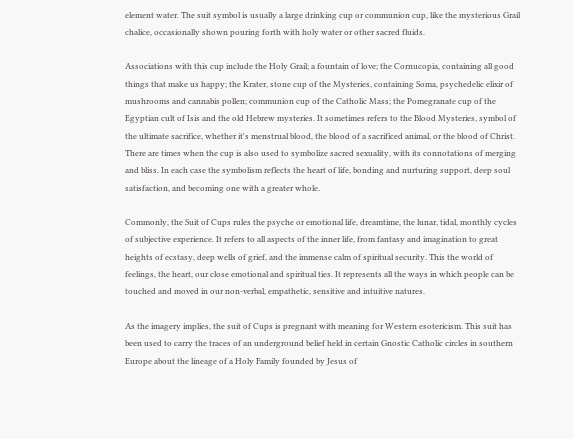element water. The suit symbol is usually a large drinking cup or communion cup, like the mysterious Grail chalice, occasionally shown pouring forth with holy water or other sacred fluids.

Associations with this cup include the Holy Grail; a fountain of love; the Cornucopia, containing all good things that make us happy; the Krater, stone cup of the Mysteries, containing Soma, psychedelic elixir of mushrooms and cannabis pollen; communion cup of the Catholic Mass; the Pomegranate cup of the Egyptian cult of Isis and the old Hebrew mysteries. It sometimes refers to the Blood Mysteries, symbol of the ultimate sacrifice, whether it's menstrual blood, the blood of a sacrificed animal, or the blood of Christ. There are times when the cup is also used to symbolize sacred sexuality, with its connotations of merging and bliss. In each case the symbolism reflects the heart of life, bonding and nurturing support, deep soul satisfaction, and becoming one with a greater whole.

Commonly, the Suit of Cups rules the psyche or emotional life, dreamtime, the lunar, tidal, monthly cycles of subjective experience. It refers to all aspects of the inner life, from fantasy and imagination to great heights of ecstasy, deep wells of grief, and the immense calm of spiritual security. This the world of feelings, the heart, our close emotional and spiritual ties. It represents all the ways in which people can be touched and moved in our non-verbal, empathetic, sensitive and intuitive natures.

As the imagery implies, the suit of Cups is pregnant with meaning for Western esotericism. This suit has been used to carry the traces of an underground belief held in certain Gnostic Catholic circles in southern Europe about the lineage of a Holy Family founded by Jesus of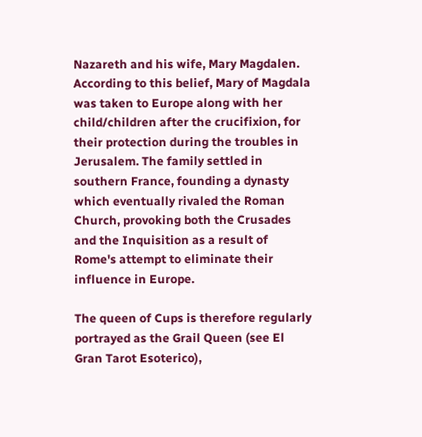Nazareth and his wife, Mary Magdalen. According to this belief, Mary of Magdala was taken to Europe along with her child/children after the crucifixion, for their protection during the troubles in Jerusalem. The family settled in southern France, founding a dynasty which eventually rivaled the Roman Church, provoking both the Crusades and the Inquisition as a result of Rome's attempt to eliminate their influence in Europe.

The queen of Cups is therefore regularly portrayed as the Grail Queen (see El Gran Tarot Esoterico),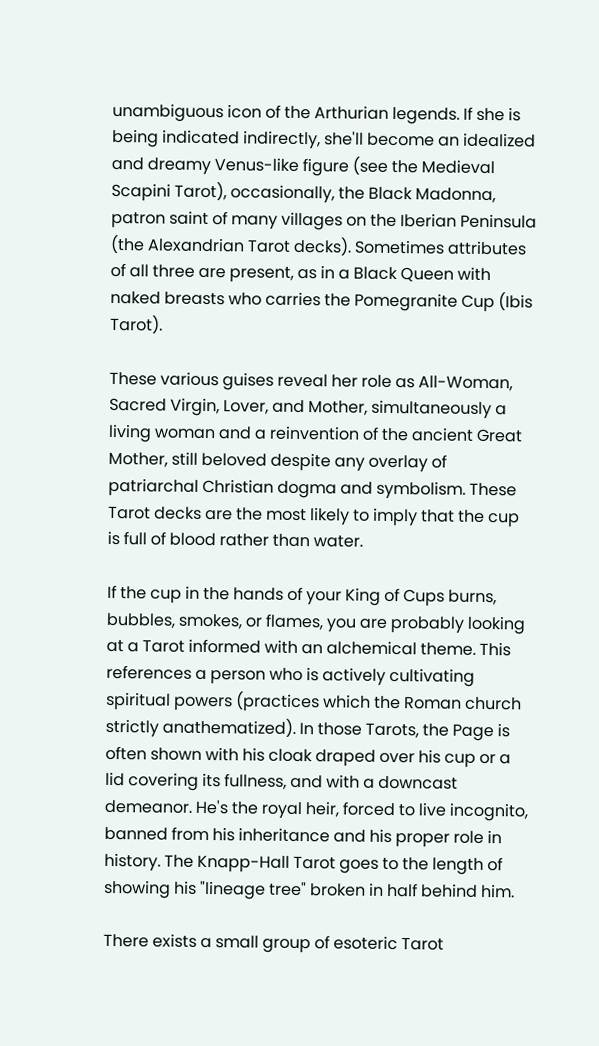unambiguous icon of the Arthurian legends. If she is being indicated indirectly, she'll become an idealized and dreamy Venus-like figure (see the Medieval Scapini Tarot), occasionally, the Black Madonna, patron saint of many villages on the Iberian Peninsula (the Alexandrian Tarot decks). Sometimes attributes of all three are present, as in a Black Queen with naked breasts who carries the Pomegranite Cup (Ibis Tarot).

These various guises reveal her role as All-Woman, Sacred Virgin, Lover, and Mother, simultaneously a living woman and a reinvention of the ancient Great Mother, still beloved despite any overlay of patriarchal Christian dogma and symbolism. These Tarot decks are the most likely to imply that the cup is full of blood rather than water.

If the cup in the hands of your King of Cups burns, bubbles, smokes, or flames, you are probably looking at a Tarot informed with an alchemical theme. This references a person who is actively cultivating spiritual powers (practices which the Roman church strictly anathematized). In those Tarots, the Page is often shown with his cloak draped over his cup or a lid covering its fullness, and with a downcast demeanor. He's the royal heir, forced to live incognito, banned from his inheritance and his proper role in history. The Knapp-Hall Tarot goes to the length of showing his "lineage tree" broken in half behind him.

There exists a small group of esoteric Tarot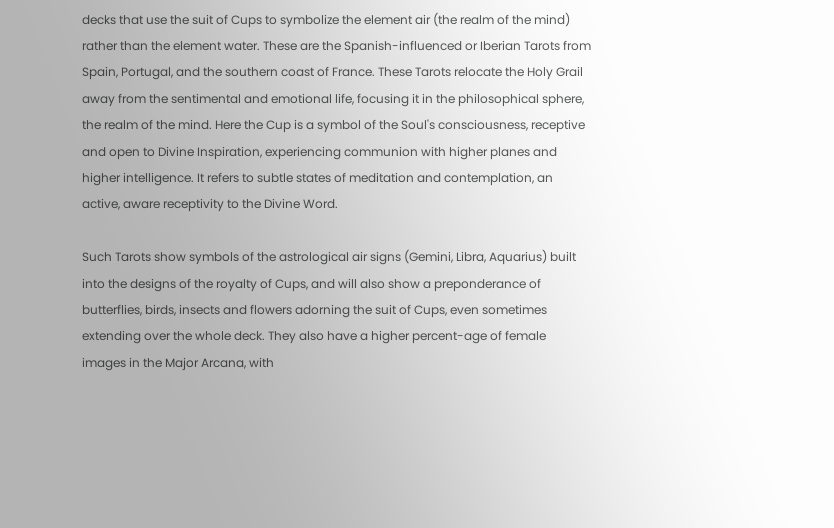decks that use the suit of Cups to symbolize the element air (the realm of the mind) rather than the element water. These are the Spanish-influenced or Iberian Tarots from Spain, Portugal, and the southern coast of France. These Tarots relocate the Holy Grail away from the sentimental and emotional life, focusing it in the philosophical sphere, the realm of the mind. Here the Cup is a symbol of the Soul's consciousness, receptive and open to Divine Inspiration, experiencing communion with higher planes and higher intelligence. It refers to subtle states of meditation and contemplation, an active, aware receptivity to the Divine Word.

Such Tarots show symbols of the astrological air signs (Gemini, Libra, Aquarius) built into the designs of the royalty of Cups, and will also show a preponderance of butterflies, birds, insects and flowers adorning the suit of Cups, even sometimes extending over the whole deck. They also have a higher percent-age of female images in the Major Arcana, with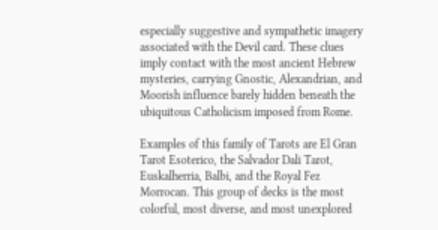especially suggestive and sympathetic imagery associated with the Devil card. These clues imply contact with the most ancient Hebrew mysteries, carrying Gnostic, Alexandrian, and Moorish influence barely hidden beneath the ubiquitous Catholicism imposed from Rome.

Examples of this family of Tarots are El Gran Tarot Esoterico, the Salvador Dali Tarot, Euskalherria, Balbi, and the Royal Fez Morrocan. This group of decks is the most colorful, most diverse, and most unexplored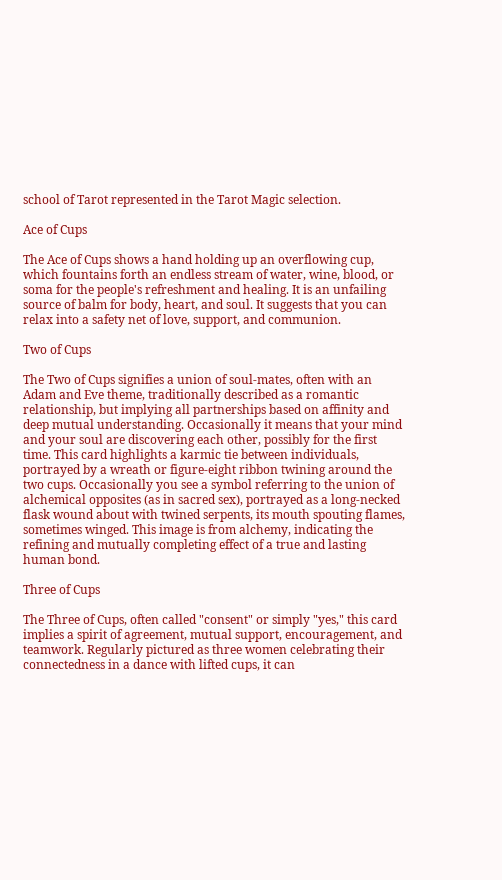school of Tarot represented in the Tarot Magic selection.

Ace of Cups

The Ace of Cups shows a hand holding up an overflowing cup, which fountains forth an endless stream of water, wine, blood, or soma for the people's refreshment and healing. It is an unfailing source of balm for body, heart, and soul. It suggests that you can relax into a safety net of love, support, and communion.

Two of Cups

The Two of Cups signifies a union of soul-mates, often with an Adam and Eve theme, traditionally described as a romantic relationship, but implying all partnerships based on affinity and deep mutual understanding. Occasionally it means that your mind and your soul are discovering each other, possibly for the first time. This card highlights a karmic tie between individuals, portrayed by a wreath or figure-eight ribbon twining around the two cups. Occasionally you see a symbol referring to the union of alchemical opposites (as in sacred sex), portrayed as a long-necked flask wound about with twined serpents, its mouth spouting flames, sometimes winged. This image is from alchemy, indicating the refining and mutually completing effect of a true and lasting human bond.

Three of Cups

The Three of Cups, often called "consent" or simply "yes," this card implies a spirit of agreement, mutual support, encouragement, and teamwork. Regularly pictured as three women celebrating their connectedness in a dance with lifted cups, it can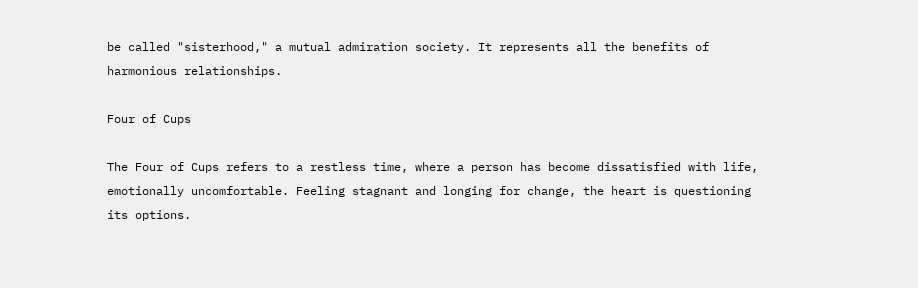be called "sisterhood," a mutual admiration society. It represents all the benefits of harmonious relationships.

Four of Cups

The Four of Cups refers to a restless time, where a person has become dissatisfied with life, emotionally uncomfortable. Feeling stagnant and longing for change, the heart is questioning its options.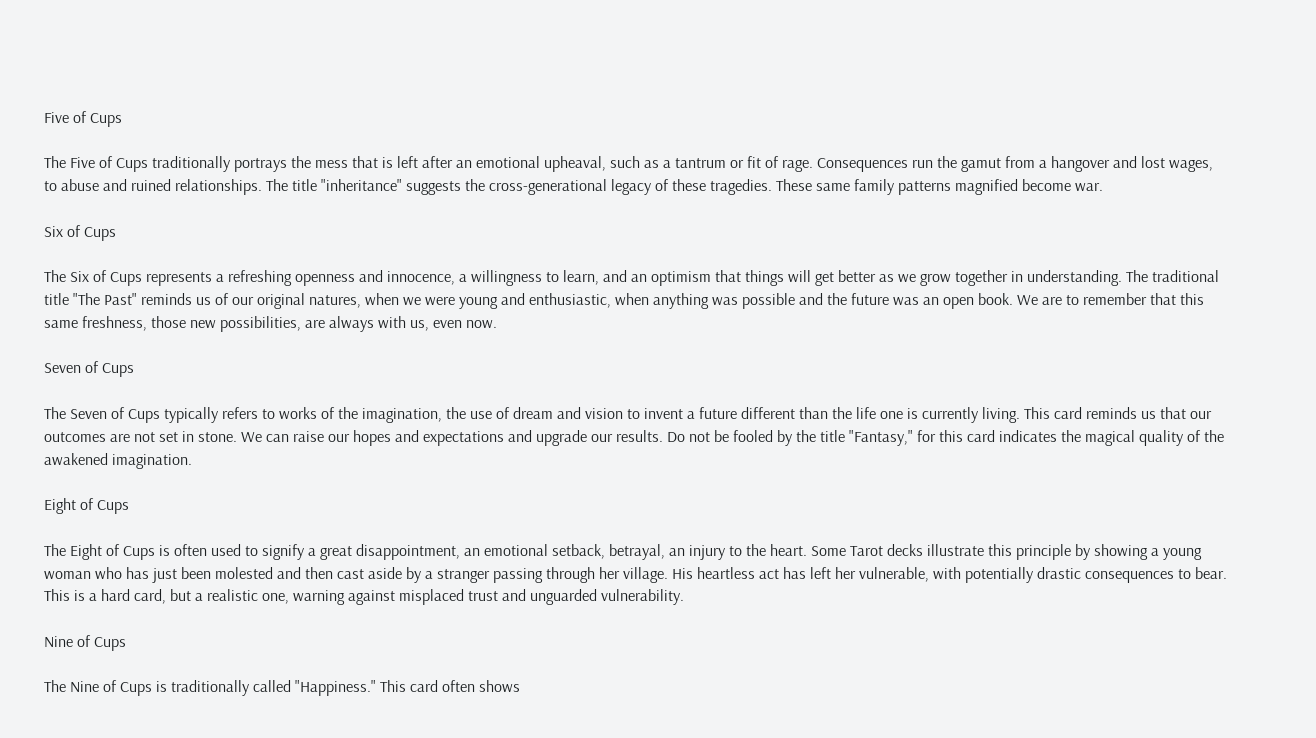Five of Cups

The Five of Cups traditionally portrays the mess that is left after an emotional upheaval, such as a tantrum or fit of rage. Consequences run the gamut from a hangover and lost wages, to abuse and ruined relationships. The title "inheritance" suggests the cross-generational legacy of these tragedies. These same family patterns magnified become war.

Six of Cups

The Six of Cups represents a refreshing openness and innocence, a willingness to learn, and an optimism that things will get better as we grow together in understanding. The traditional title "The Past" reminds us of our original natures, when we were young and enthusiastic, when anything was possible and the future was an open book. We are to remember that this same freshness, those new possibilities, are always with us, even now.

Seven of Cups

The Seven of Cups typically refers to works of the imagination, the use of dream and vision to invent a future different than the life one is currently living. This card reminds us that our outcomes are not set in stone. We can raise our hopes and expectations and upgrade our results. Do not be fooled by the title "Fantasy," for this card indicates the magical quality of the awakened imagination.

Eight of Cups

The Eight of Cups is often used to signify a great disappointment, an emotional setback, betrayal, an injury to the heart. Some Tarot decks illustrate this principle by showing a young woman who has just been molested and then cast aside by a stranger passing through her village. His heartless act has left her vulnerable, with potentially drastic consequences to bear. This is a hard card, but a realistic one, warning against misplaced trust and unguarded vulnerability.

Nine of Cups

The Nine of Cups is traditionally called "Happiness." This card often shows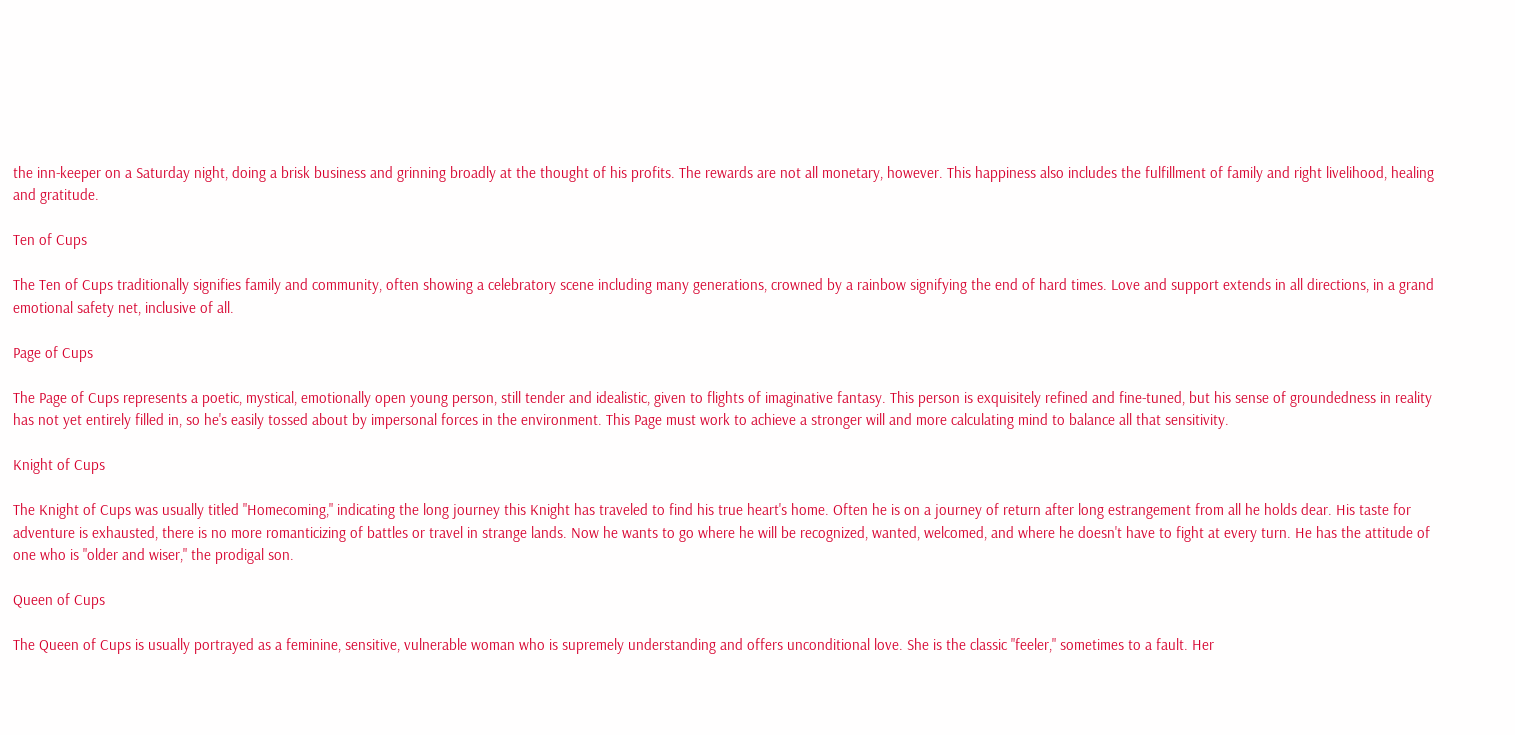the inn-keeper on a Saturday night, doing a brisk business and grinning broadly at the thought of his profits. The rewards are not all monetary, however. This happiness also includes the fulfillment of family and right livelihood, healing and gratitude.

Ten of Cups

The Ten of Cups traditionally signifies family and community, often showing a celebratory scene including many generations, crowned by a rainbow signifying the end of hard times. Love and support extends in all directions, in a grand emotional safety net, inclusive of all.

Page of Cups

The Page of Cups represents a poetic, mystical, emotionally open young person, still tender and idealistic, given to flights of imaginative fantasy. This person is exquisitely refined and fine-tuned, but his sense of groundedness in reality has not yet entirely filled in, so he's easily tossed about by impersonal forces in the environment. This Page must work to achieve a stronger will and more calculating mind to balance all that sensitivity.

Knight of Cups

The Knight of Cups was usually titled "Homecoming," indicating the long journey this Knight has traveled to find his true heart's home. Often he is on a journey of return after long estrangement from all he holds dear. His taste for adventure is exhausted, there is no more romanticizing of battles or travel in strange lands. Now he wants to go where he will be recognized, wanted, welcomed, and where he doesn't have to fight at every turn. He has the attitude of one who is "older and wiser," the prodigal son.

Queen of Cups

The Queen of Cups is usually portrayed as a feminine, sensitive, vulnerable woman who is supremely understanding and offers unconditional love. She is the classic "feeler," sometimes to a fault. Her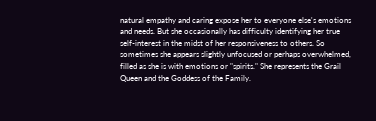natural empathy and caring expose her to everyone else's emotions and needs. But she occasionally has difficulty identifying her true self-interest in the midst of her responsiveness to others. So sometimes she appears slightly unfocused or perhaps overwhelmed, filled as she is with emotions or "spirits." She represents the Grail Queen and the Goddess of the Family.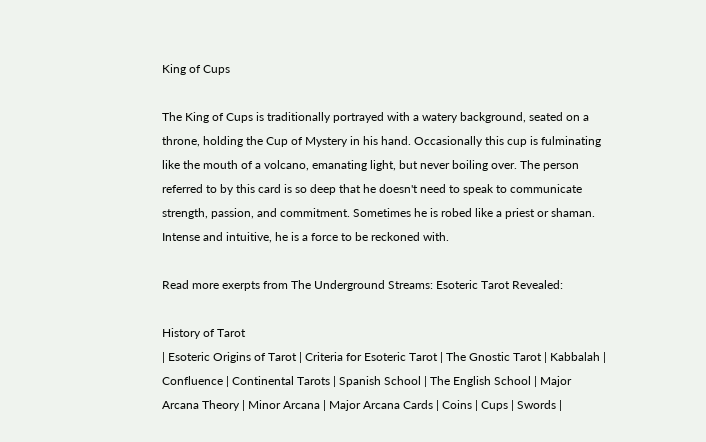King of Cups

The King of Cups is traditionally portrayed with a watery background, seated on a throne, holding the Cup of Mystery in his hand. Occasionally this cup is fulminating like the mouth of a volcano, emanating light, but never boiling over. The person referred to by this card is so deep that he doesn't need to speak to communicate strength, passion, and commitment. Sometimes he is robed like a priest or shaman. Intense and intuitive, he is a force to be reckoned with.

Read more exerpts from The Underground Streams: Esoteric Tarot Revealed:

History of Tarot
| Esoteric Origins of Tarot | Criteria for Esoteric Tarot | The Gnostic Tarot | Kabbalah | Confluence | Continental Tarots | Spanish School | The English School | Major Arcana Theory | Minor Arcana | Major Arcana Cards | Coins | Cups | Swords |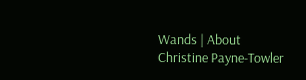Wands | About Christine Payne-Towler